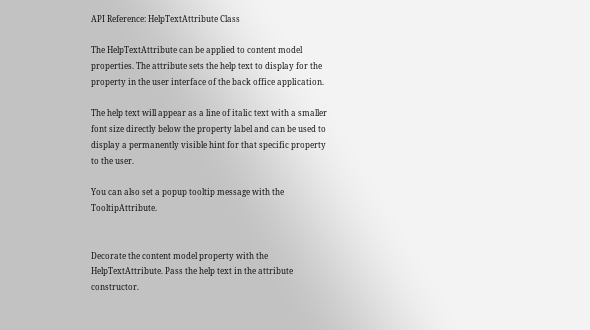API Reference: HelpTextAttribute Class

The HelpTextAttribute can be applied to content model properties. The attribute sets the help text to display for the property in the user interface of the back office application.

The help text will appear as a line of italic text with a smaller font size directly below the property label and can be used to display a permanently visible hint for that specific property to the user.

You can also set a popup tooltip message with the TooltipAttribute.


Decorate the content model property with the HelpTextAttribute. Pass the help text in the attribute constructor.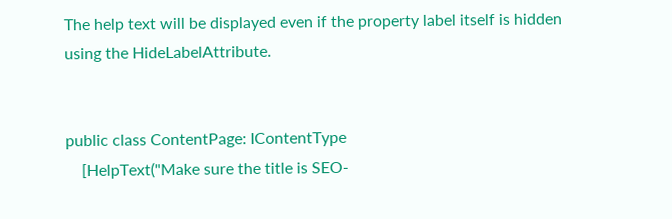The help text will be displayed even if the property label itself is hidden using the HideLabelAttribute.


public class ContentPage: IContentType
    [HelpText("Make sure the title is SEO-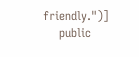friendly.")]
    public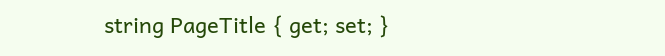string PageTitle { get; set; }